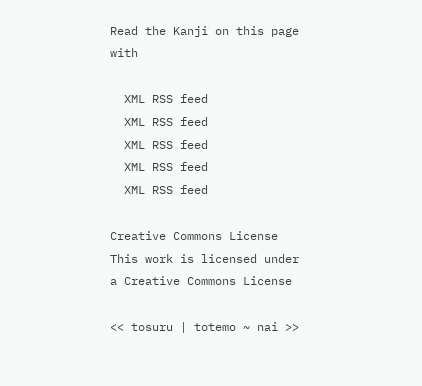Read the Kanji on this page with

  XML RSS feed
  XML RSS feed
  XML RSS feed
  XML RSS feed
  XML RSS feed

Creative Commons License
This work is licensed under a Creative Commons License

<< tosuru | totemo ~ nai >>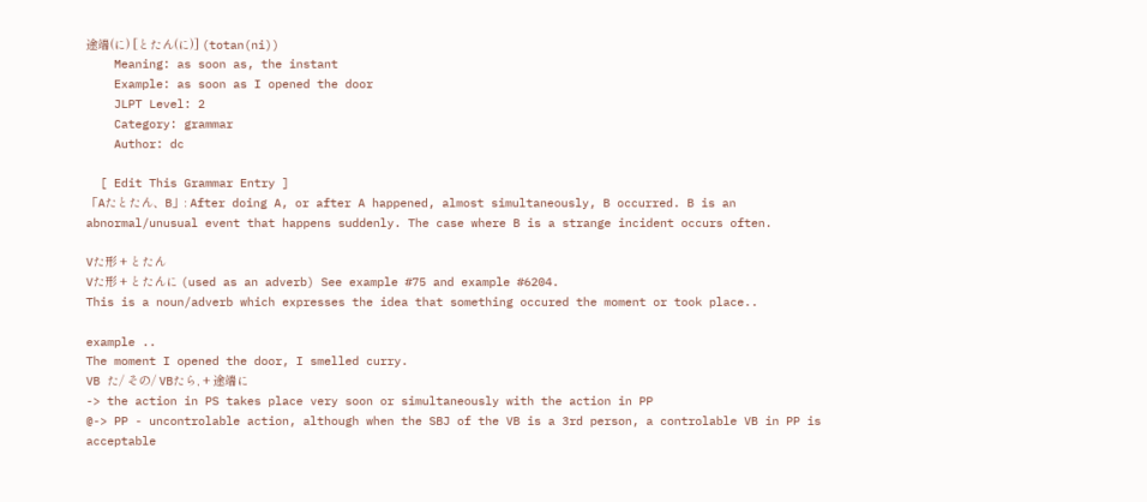途端(に) [とたん(に)] (totan(ni))
    Meaning: as soon as, the instant
    Example: as soon as I opened the door
    JLPT Level: 2
    Category: grammar
    Author: dc

  [ Edit This Grammar Entry ]
「Aたとたん、B」: After doing A, or after A happened, almost simultaneously, B occurred. B is an abnormal/unusual event that happens suddenly. The case where B is a strange incident occurs often.

Vた形 + とたん
Vた形 + とたんに (used as an adverb) See example #75 and example #6204.
This is a noun/adverb which expresses the idea that something occured the moment or took place..

example ..
The moment I opened the door, I smelled curry.
VB た/ その/ VBたら, + 途端に
-> the action in PS takes place very soon or simultaneously with the action in PP
@-> PP - uncontrolable action, although when the SBJ of the VB is a 3rd person, a controlable VB in PP is acceptable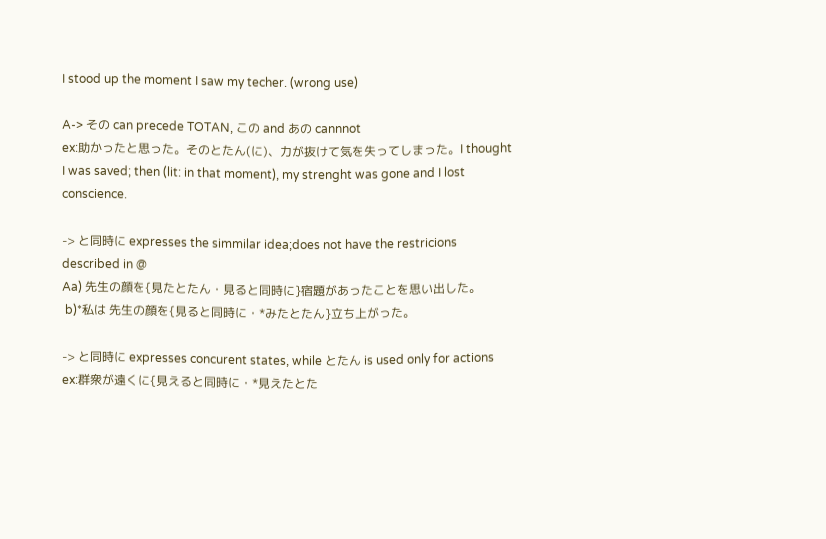I stood up the moment I saw my techer. (wrong use)

A-> その can precede TOTAN, この and あの cannnot
ex:助かったと思った。そのとたん(に)、力が抜けて気を失ってしまった。I thought I was saved; then (lit: in that moment), my strenght was gone and I lost conscience.

-> と同時に expresses the simmilar idea;does not have the restricions described in @
Aa) 先生の顔を{見たとたん・見ると同時に}宿題があったことを思い出した。
 b)*私は 先生の顔を{見ると同時に・*みたとたん}立ち上がった。

-> と同時に expresses concurent states, while とたん is used only for actions
ex:群衆が遠くに{見えると同時に・*見えたとた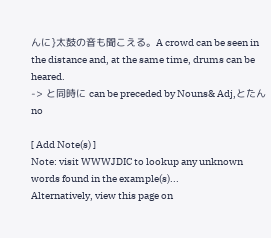んに}太鼓の音も聞こえる。A crowd can be seen in the distance and, at the same time, drums can be heared.
-> と同時に can be preceded by Nouns& Adj,とたん no

[ Add Note(s) ]
Note: visit WWWJDIC to lookup any unknown words found in the example(s)...
Alternatively, view this page on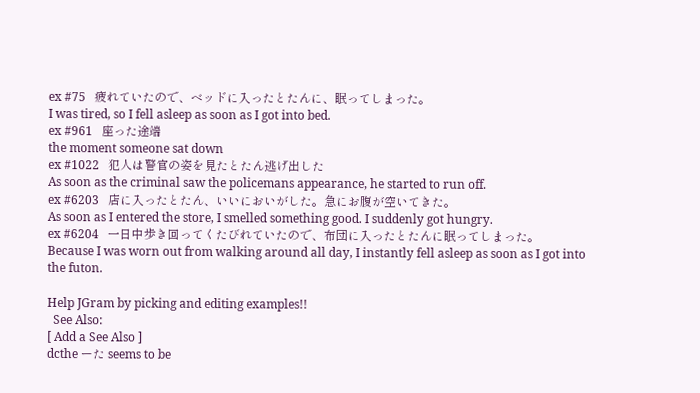ex #75   疲れていたので、ベッドに入ったとたんに、眠ってしまった。
I was tired, so I fell asleep as soon as I got into bed.
ex #961   座った途端
the moment someone sat down
ex #1022   犯人は警官の姿を見たとたん逃げ出した
As soon as the criminal saw the policemans appearance, he started to run off.
ex #6203   店に入ったとたん、いいにおいがした。急にお腹が空いてきた。
As soon as I entered the store, I smelled something good. I suddenly got hungry.
ex #6204   一日中歩き回ってくたびれていたので、布団に入ったとたんに眠ってしまった。
Because I was worn out from walking around all day, I instantly fell asleep as soon as I got into the futon.

Help JGram by picking and editing examples!!
  See Also:
[ Add a See Also ]
dcthe ーた seems to be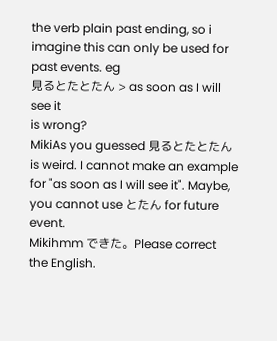the verb plain past ending, so i imagine this can only be used for past events. eg
見るとたとたん > as soon as I will see it
is wrong?
MikiAs you guessed 見るとたとたん is weird. I cannot make an example for "as soon as I will see it". Maybe, you cannot use とたん for future event.
Mikihmm できた。Please correct the English.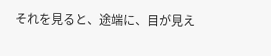それを見ると、途端に、目が見え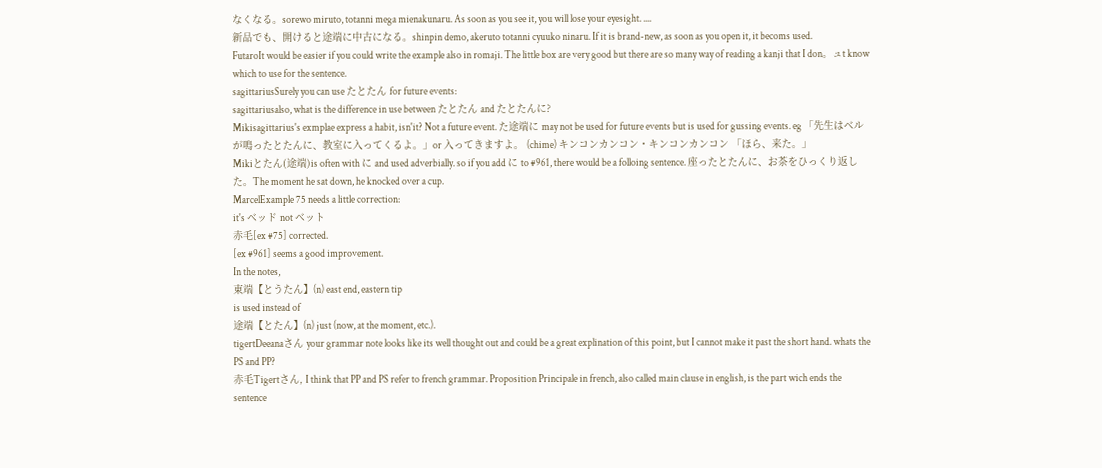なくなる。sorewo miruto, totanni mega mienakunaru. As soon as you see it, you will lose your eyesight. ....
新品でも、開けると途端に中古になる。shinpin demo, akeruto totanni cyuuko ninaru. If it is brand-new, as soon as you open it, it becoms used.
FutaroIt would be easier if you could write the example also in romaji. The little box are very good but there are so many way of reading a kanji that I don。ュt know which to use for the sentence.
sagittariusSurely you can use たとたん for future events:
sagittariusalso, what is the difference in use between たとたん and たとたんに?
Mikisagittarius's exmplae express a habit, isn'it? Not a future event. た途端に may not be used for future events but is used for gussing events. eg 「先生はベルが鳴ったとたんに、教室に入ってくるよ。」or 入ってきますよ。 (chime) キンコンカンコン・キンコンカンコン 「ほら、来た。」
Mikiとたん(途端)is often with に and used adverbially. so if you add に to #961, there would be a folloing sentence. 座ったとたんに、お茶をひっくり返した。The moment he sat down, he knocked over a cup.
MarcelExample 75 needs a little correction:
it's ベッド not ベット
赤毛[ex #75] corrected.
[ex #961] seems a good improvement.
In the notes,
東端【とうたん】(n) east end, eastern tip
is used instead of
途端【とたん】(n) just (now, at the moment, etc.).
tigertDeeanaさん your grammar note looks like its well thought out and could be a great explination of this point, but I cannot make it past the short hand. whats the PS and PP?
赤毛Tigertさん, I think that PP and PS refer to french grammar. Proposition Principale in french, also called main clause in english, is the part wich ends the sentence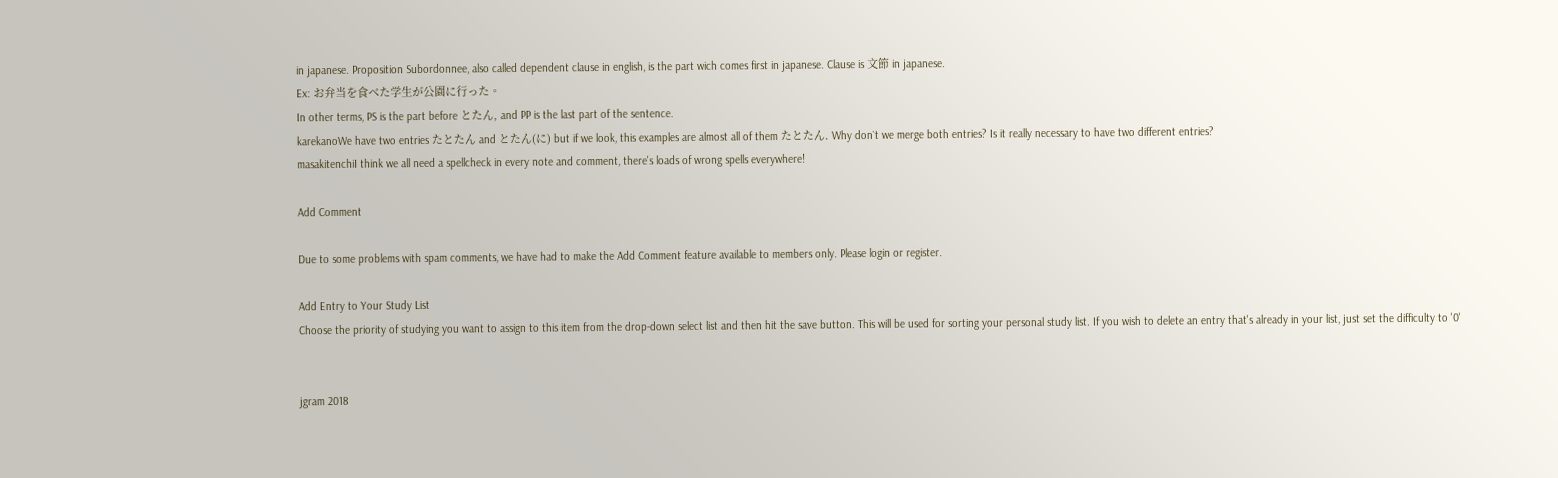in japanese. Proposition Subordonnee, also called dependent clause in english, is the part wich comes first in japanese. Clause is 文節 in japanese.
Ex: お弁当を食べた学生が公園に行った。
In other terms, PS is the part before とたん, and PP is the last part of the sentence.
karekanoWe have two entries たとたん and とたん(に) but if we look, this examples are almost all of them たとたん. Why don`t we merge both entries? Is it really necessary to have two different entries?
masakitenchiI think we all need a spellcheck in every note and comment, there's loads of wrong spells everywhere!

Add Comment

Due to some problems with spam comments, we have had to make the Add Comment feature available to members only. Please login or register.

Add Entry to Your Study List
Choose the priority of studying you want to assign to this item from the drop-down select list and then hit the save button. This will be used for sorting your personal study list. If you wish to delete an entry that's already in your list, just set the difficulty to '0'


jgram 2018